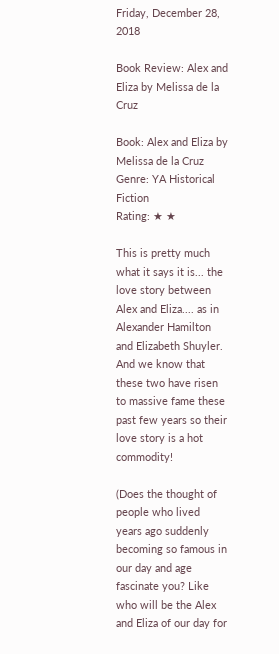Friday, December 28, 2018

Book Review: Alex and Eliza by Melissa de la Cruz

Book: Alex and Eliza by Melissa de la Cruz
Genre: YA Historical Fiction
Rating: ★ ★

This is pretty much what it says it is... the love story between Alex and Eliza.... as in Alexander Hamilton and Elizabeth Shuyler. And we know that these two have risen to massive fame these past few years so their love story is a hot commodity!

(Does the thought of people who lived years ago suddenly becoming so famous in our day and age fascinate you? Like who will be the Alex and Eliza of our day for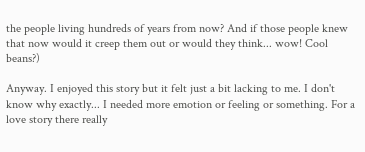the people living hundreds of years from now? And if those people knew that now would it creep them out or would they think... wow! Cool beans?)

Anyway. I enjoyed this story but it felt just a bit lacking to me. I don't know why exactly... I needed more emotion or feeling or something. For a love story there really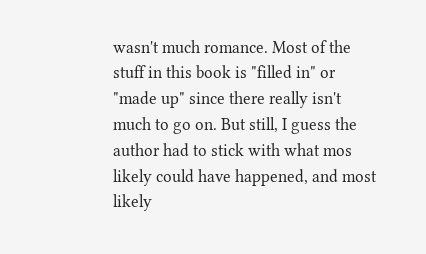wasn't much romance. Most of the stuff in this book is "filled in" or "made up" since there really isn't much to go on. But still, I guess the author had to stick with what mos likely could have happened, and most likely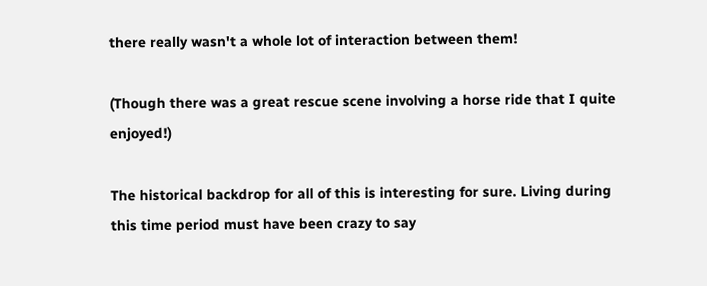there really wasn't a whole lot of interaction between them!

(Though there was a great rescue scene involving a horse ride that I quite enjoyed!)

The historical backdrop for all of this is interesting for sure. Living during this time period must have been crazy to say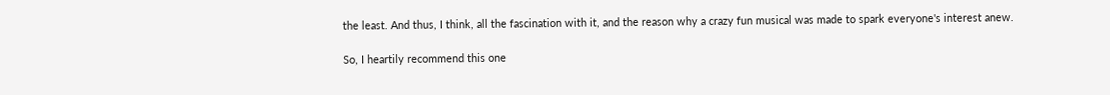the least. And thus, I think, all the fascination with it, and the reason why a crazy fun musical was made to spark everyone's interest anew.

So, I heartily recommend this one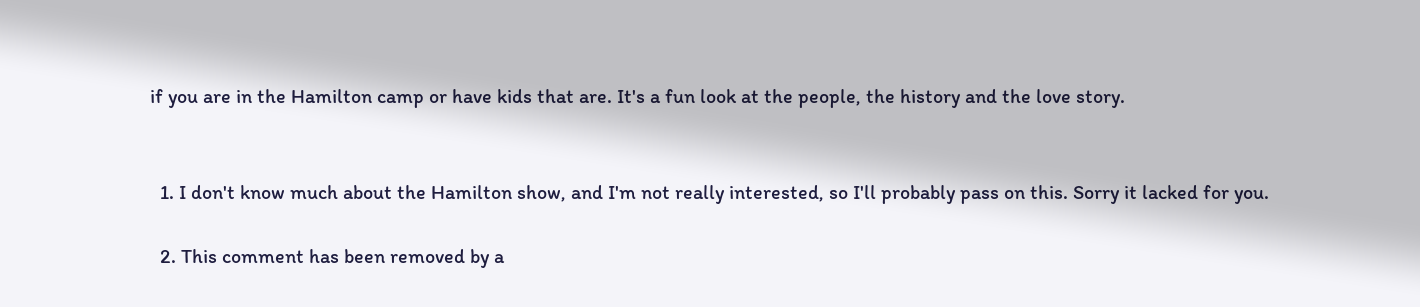if you are in the Hamilton camp or have kids that are. It's a fun look at the people, the history and the love story.


  1. I don't know much about the Hamilton show, and I'm not really interested, so I'll probably pass on this. Sorry it lacked for you.

  2. This comment has been removed by a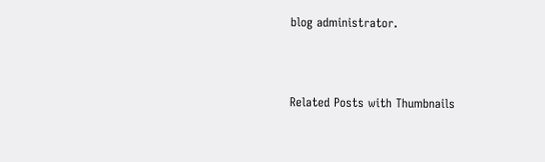blog administrator.



Related Posts with Thumbnails